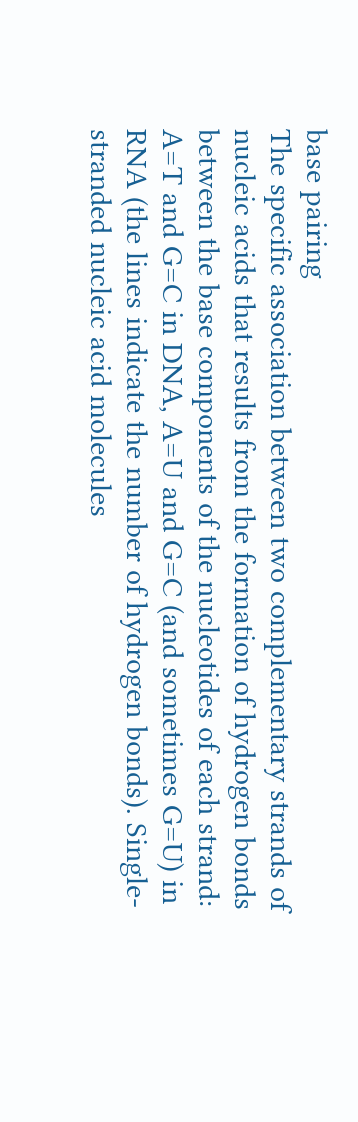base pairing
The specific association between two complementary strands of nucleic acids that results from the formation of hydrogen bonds between the base components of the nucleotides of each strand: A=T and G=C in DNA, A=U and G=C (and sometimes G=U) in RNA (the lines indicate the number of hydrogen bonds). Single-stranded nucleic acid molecules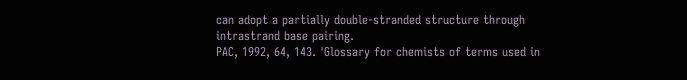can adopt a partially double-stranded structure through intrastrand base pairing.
PAC, 1992, 64, 143. 'Glossary for chemists of terms used in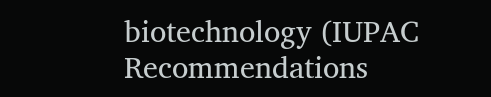biotechnology (IUPAC Recommendations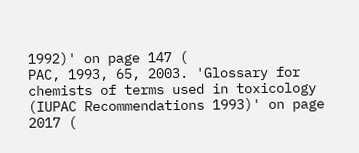1992)' on page 147 (
PAC, 1993, 65, 2003. 'Glossary for chemists of terms used in toxicology (IUPAC Recommendations 1993)' on page 2017 (